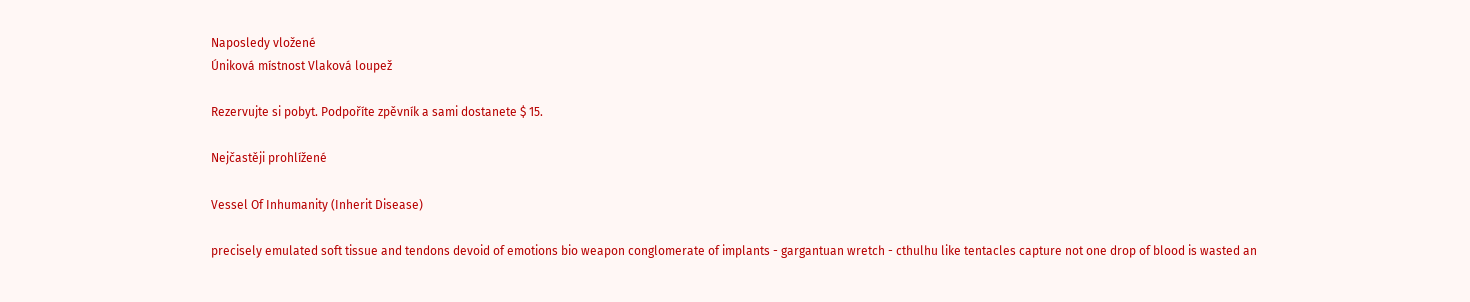Naposledy vložené
Úniková místnost Vlaková loupež

Rezervujte si pobyt. Podpoříte zpěvník a sami dostanete $ 15.

Nejčastěji prohlížené

Vessel Of Inhumanity (Inherit Disease)

precisely emulated soft tissue and tendons devoid of emotions bio weapon conglomerate of implants - gargantuan wretch - cthulhu like tentacles capture not one drop of blood is wasted an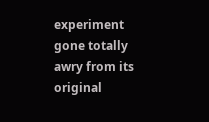experiment gone totally awry from its original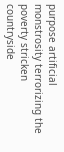purpose artificial monstrosity terrorizing the poverty stricken countryside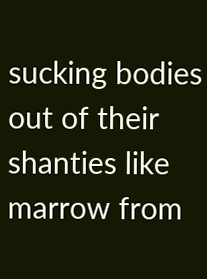sucking bodies out of their shanties like marrow from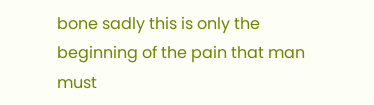bone sadly this is only the beginning of the pain that man must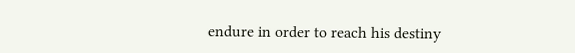endure in order to reach his destiny